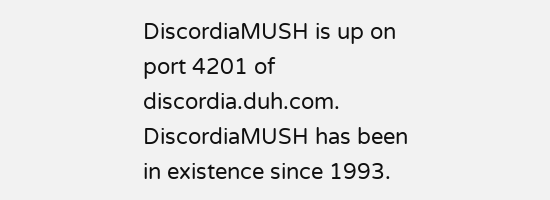DiscordiaMUSH is up on port 4201 of discordia.duh.com.
DiscordiaMUSH has been in existence since 1993.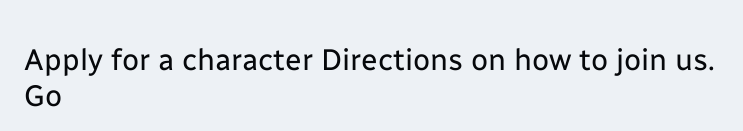Apply for a character Directions on how to join us.
Go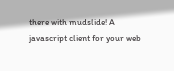there with mudslide! A javascript client for your web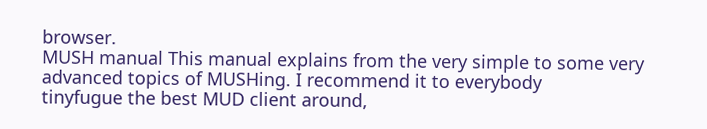browser.
MUSH manual This manual explains from the very simple to some very advanced topics of MUSHing. I recommend it to everybody
tinyfugue the best MUD client around,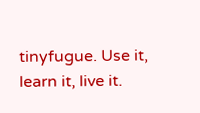tinyfugue. Use it, learn it, live it.